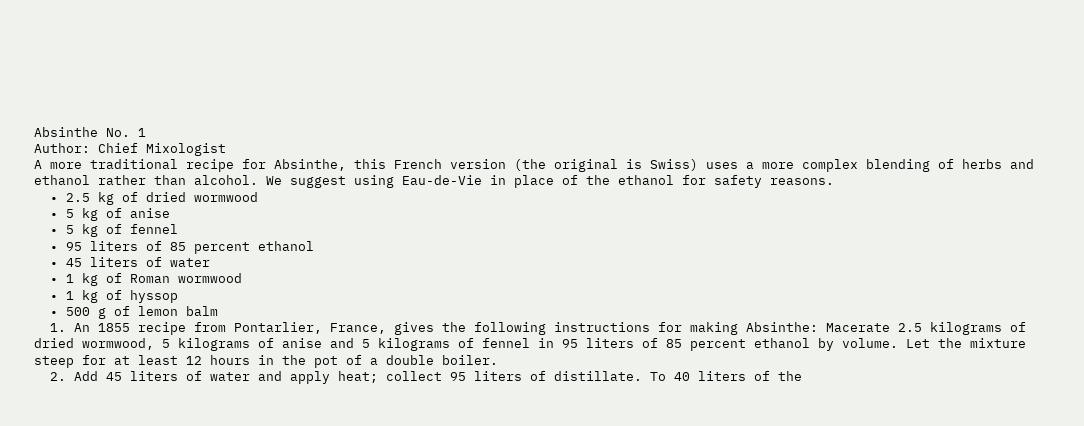Absinthe No. 1
Author: Chief Mixologist
A more traditional recipe for Absinthe, this French version (the original is Swiss) uses a more complex blending of herbs and ethanol rather than alcohol. We suggest using Eau-de-Vie in place of the ethanol for safety reasons.
  • 2.5 kg of dried wormwood
  • 5 kg of anise
  • 5 kg of fennel
  • 95 liters of 85 percent ethanol
  • 45 liters of water
  • 1 kg of Roman wormwood
  • 1 kg of hyssop
  • 500 g of lemon balm
  1. An 1855 recipe from Pontarlier, France, gives the following instructions for making Absinthe: Macerate 2.5 kilograms of dried wormwood, 5 kilograms of anise and 5 kilograms of fennel in 95 liters of 85 percent ethanol by volume. Let the mixture steep for at least 12 hours in the pot of a double boiler.
  2. Add 45 liters of water and apply heat; collect 95 liters of distillate. To 40 liters of the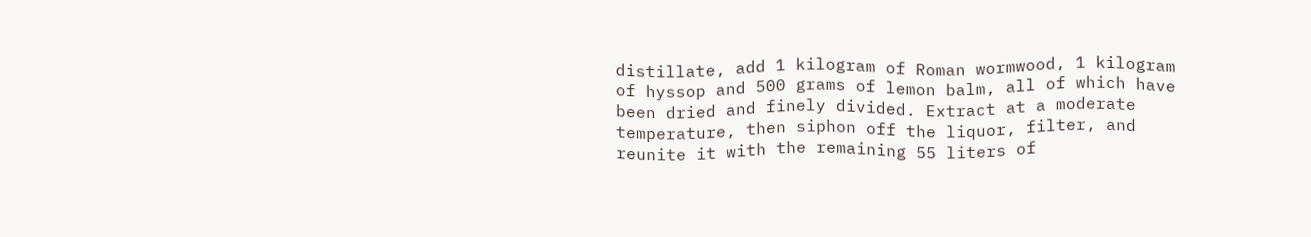distillate, add 1 kilogram of Roman wormwood, 1 kilogram of hyssop and 500 grams of lemon balm, all of which have been dried and finely divided. Extract at a moderate temperature, then siphon off the liquor, filter, and reunite it with the remaining 55 liters of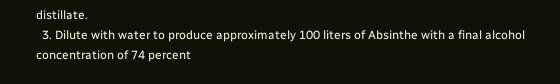distillate.
  3. Dilute with water to produce approximately 100 liters of Absinthe with a final alcohol concentration of 74 percent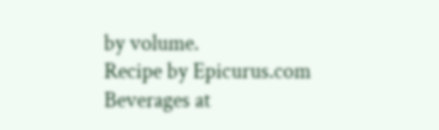by volume.
Recipe by Epicurus.com Beverages at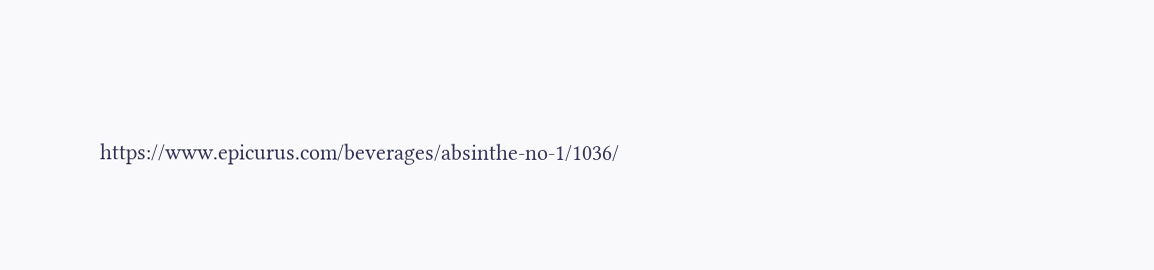https://www.epicurus.com/beverages/absinthe-no-1/1036/